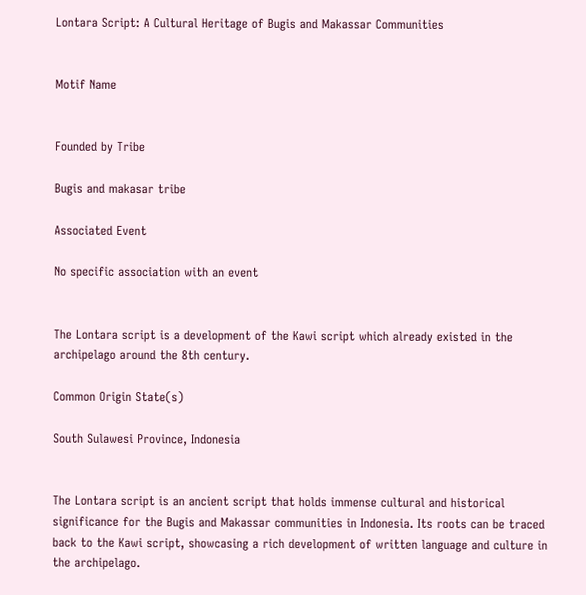Lontara Script: A Cultural Heritage of Bugis and Makassar Communities


Motif Name


Founded by Tribe

Bugis and makasar tribe

Associated Event

No specific association with an event


The Lontara script is a development of the Kawi script which already existed in the archipelago around the 8th century.

Common Origin State(s)

South Sulawesi Province, Indonesia


The Lontara script is an ancient script that holds immense cultural and historical significance for the Bugis and Makassar communities in Indonesia. Its roots can be traced back to the Kawi script, showcasing a rich development of written language and culture in the archipelago.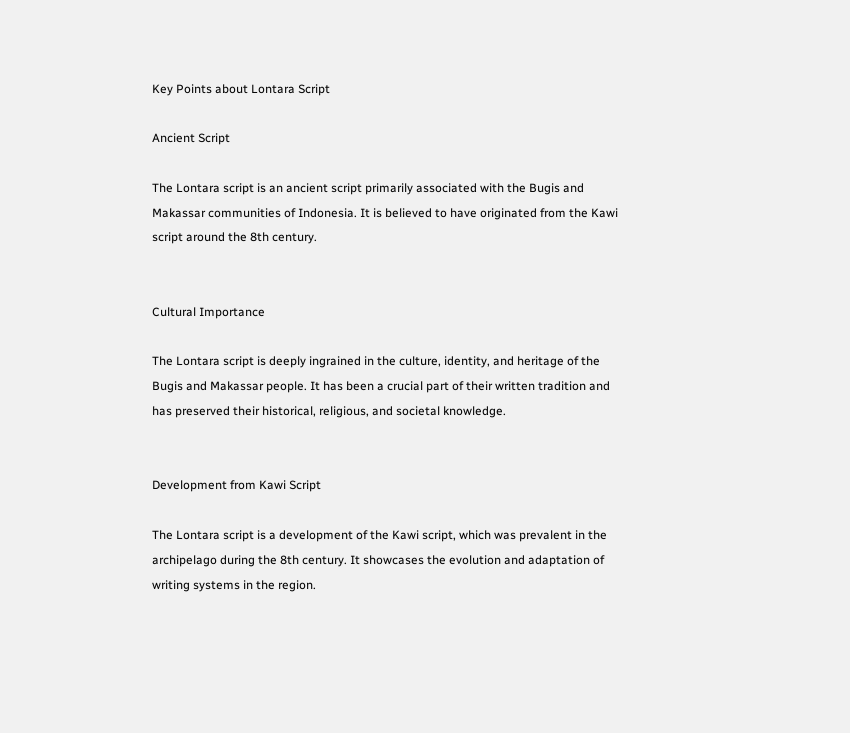Key Points about Lontara Script

Ancient Script

The Lontara script is an ancient script primarily associated with the Bugis and Makassar communities of Indonesia. It is believed to have originated from the Kawi script around the 8th century.


Cultural Importance

The Lontara script is deeply ingrained in the culture, identity, and heritage of the Bugis and Makassar people. It has been a crucial part of their written tradition and has preserved their historical, religious, and societal knowledge.


Development from Kawi Script

The Lontara script is a development of the Kawi script, which was prevalent in the archipelago during the 8th century. It showcases the evolution and adaptation of writing systems in the region.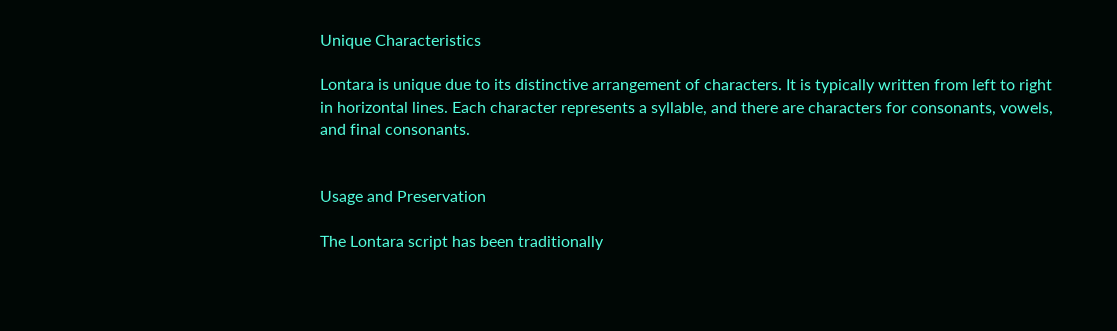Unique Characteristics

Lontara is unique due to its distinctive arrangement of characters. It is typically written from left to right in horizontal lines. Each character represents a syllable, and there are characters for consonants, vowels, and final consonants.


Usage and Preservation

The Lontara script has been traditionally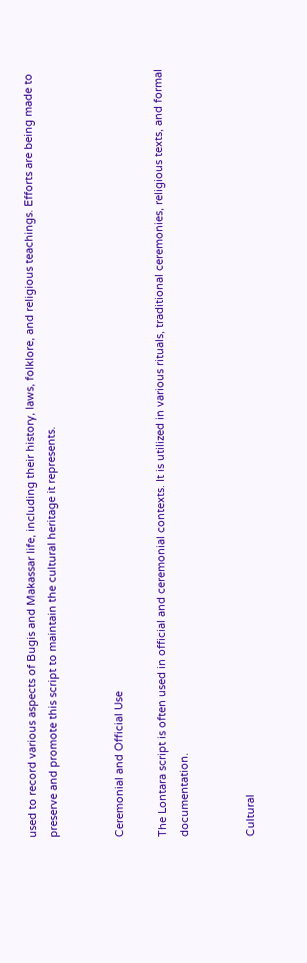used to record various aspects of Bugis and Makassar life, including their history, laws, folklore, and religious teachings. Efforts are being made to preserve and promote this script to maintain the cultural heritage it represents.


Ceremonial and Official Use

The Lontara script is often used in official and ceremonial contexts. It is utilized in various rituals, traditional ceremonies, religious texts, and formal documentation.


Cultural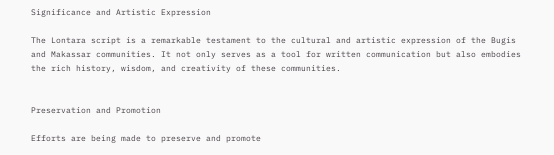Significance and Artistic Expression

The Lontara script is a remarkable testament to the cultural and artistic expression of the Bugis and Makassar communities. It not only serves as a tool for written communication but also embodies the rich history, wisdom, and creativity of these communities.


Preservation and Promotion

Efforts are being made to preserve and promote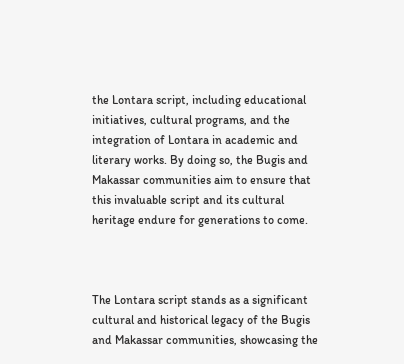the Lontara script, including educational initiatives, cultural programs, and the integration of Lontara in academic and literary works. By doing so, the Bugis and Makassar communities aim to ensure that this invaluable script and its cultural heritage endure for generations to come.



The Lontara script stands as a significant cultural and historical legacy of the Bugis and Makassar communities, showcasing the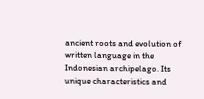ancient roots and evolution of written language in the Indonesian archipelago. Its unique characteristics and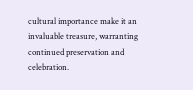cultural importance make it an invaluable treasure, warranting continued preservation and celebration.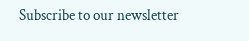Subscribe to our newsletter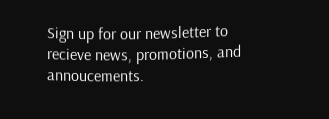Sign up for our newsletter to recieve news, promotions, and annoucements.